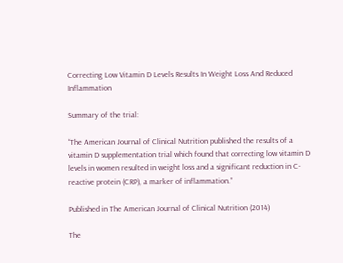Correcting Low Vitamin D Levels Results In Weight Loss And Reduced Inflammation

Summary of the trial:

“The American Journal of Clinical Nutrition published the results of a vitamin D supplementation trial which found that correcting low vitamin D levels in women resulted in weight loss and a significant reduction in C-reactive protein (CRP), a marker of inflammation.”

Published in The American Journal of Clinical Nutrition (2014)

The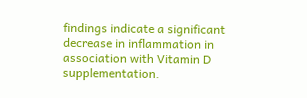findings indicate a significant decrease in inflammation in association with Vitamin D supplementation.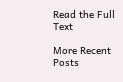Read the Full Text

More Recent Posts